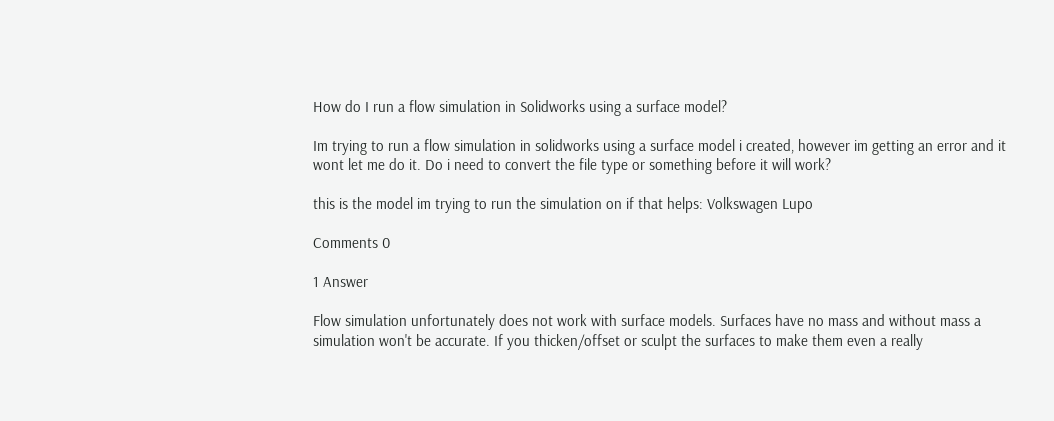How do I run a flow simulation in Solidworks using a surface model?

Im trying to run a flow simulation in solidworks using a surface model i created, however im getting an error and it wont let me do it. Do i need to convert the file type or something before it will work?

this is the model im trying to run the simulation on if that helps: Volkswagen Lupo

Comments 0

1 Answer

Flow simulation unfortunately does not work with surface models. Surfaces have no mass and without mass a simulation won't be accurate. If you thicken/offset or sculpt the surfaces to make them even a really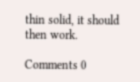thin solid, it should then work.

Comments 0